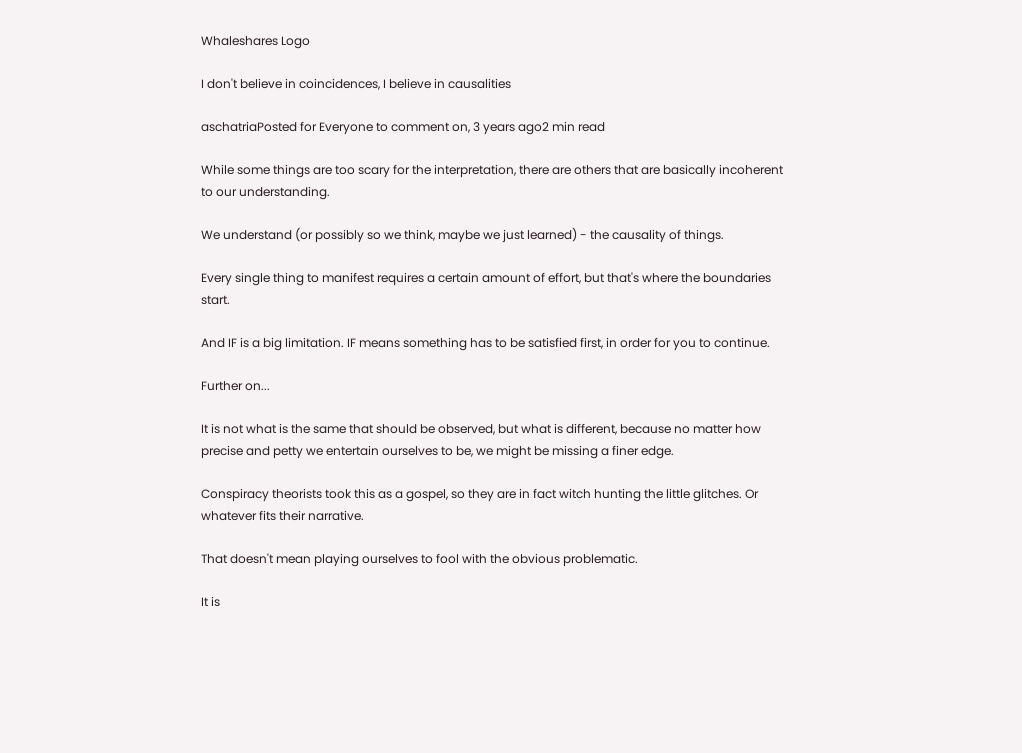Whaleshares Logo

I don't believe in coincidences, I believe in causalities

aschatriaPosted for Everyone to comment on, 3 years ago2 min read

While some things are too scary for the interpretation, there are others that are basically incoherent to our understanding.

We understand (or possibly so we think, maybe we just learned) - the causality of things.

Every single thing to manifest requires a certain amount of effort, but that's where the boundaries start.

And IF is a big limitation. IF means something has to be satisfied first, in order for you to continue.

Further on...

It is not what is the same that should be observed, but what is different, because no matter how precise and petty we entertain ourselves to be, we might be missing a finer edge.

Conspiracy theorists took this as a gospel, so they are in fact witch hunting the little glitches. Or whatever fits their narrative.

That doesn't mean playing ourselves to fool with the obvious problematic.

It is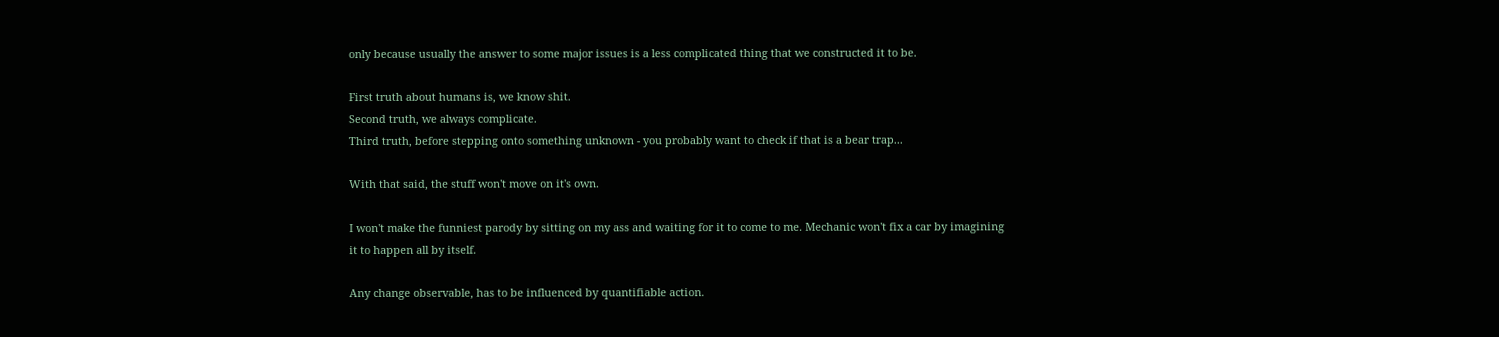only because usually the answer to some major issues is a less complicated thing that we constructed it to be.

First truth about humans is, we know shit.
Second truth, we always complicate.
Third truth, before stepping onto something unknown - you probably want to check if that is a bear trap...

With that said, the stuff won't move on it's own.

I won't make the funniest parody by sitting on my ass and waiting for it to come to me. Mechanic won't fix a car by imagining it to happen all by itself.

Any change observable, has to be influenced by quantifiable action.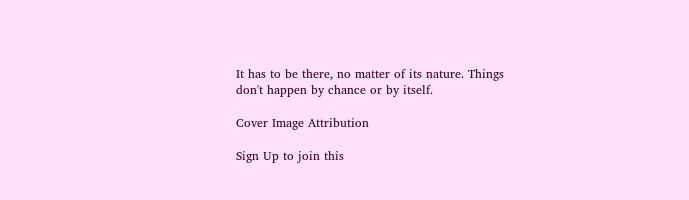It has to be there, no matter of its nature. Things don't happen by chance or by itself.

Cover Image Attribution

Sign Up to join this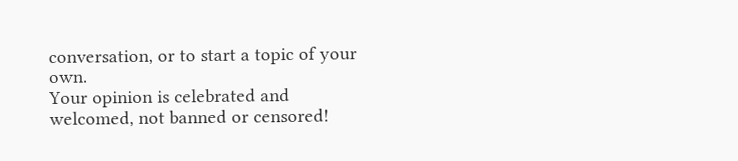conversation, or to start a topic of your own.
Your opinion is celebrated and welcomed, not banned or censored!